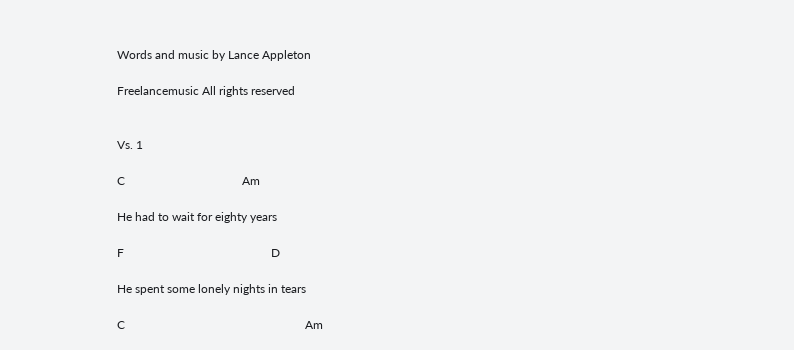Words and music by Lance Appleton

Freelancemusic All rights reserved


Vs. 1

C                                       Am

He had to wait for eighty years

F                                                 D

He spent some lonely nights in tears

C                                                            Am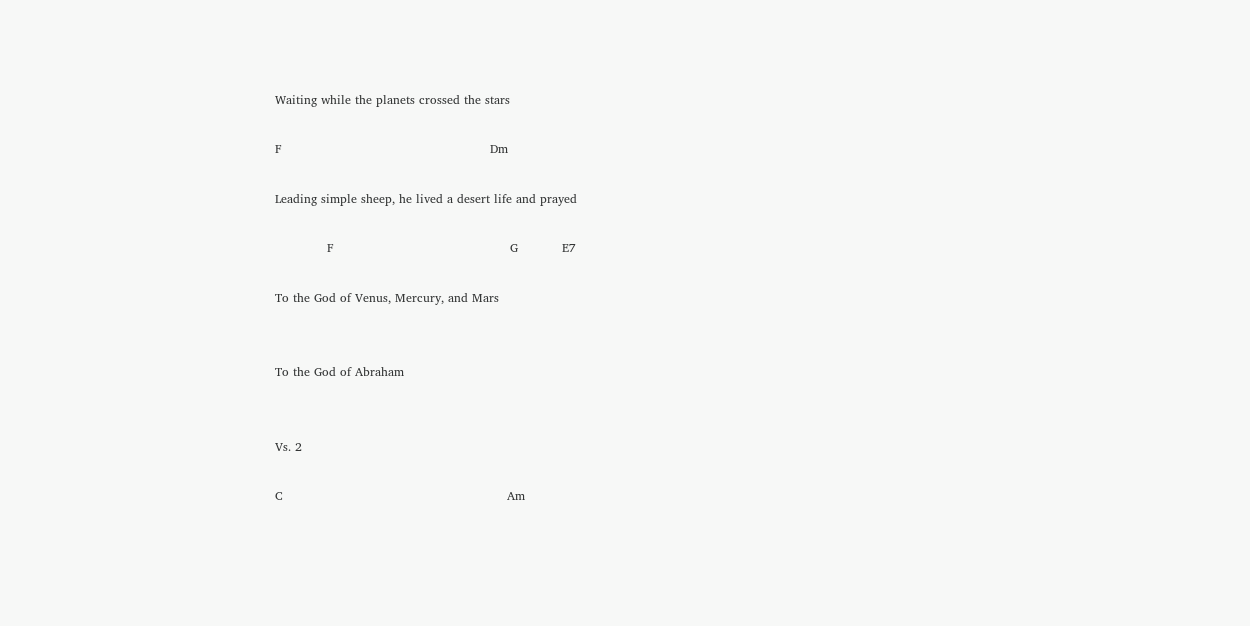Waiting while the planets crossed the stars

F                                                    Dm

Leading simple sheep, he lived a desert life and prayed

             F                                            G           E7

To the God of Venus, Mercury, and Mars


To the God of Abraham


Vs. 2

C                                                        Am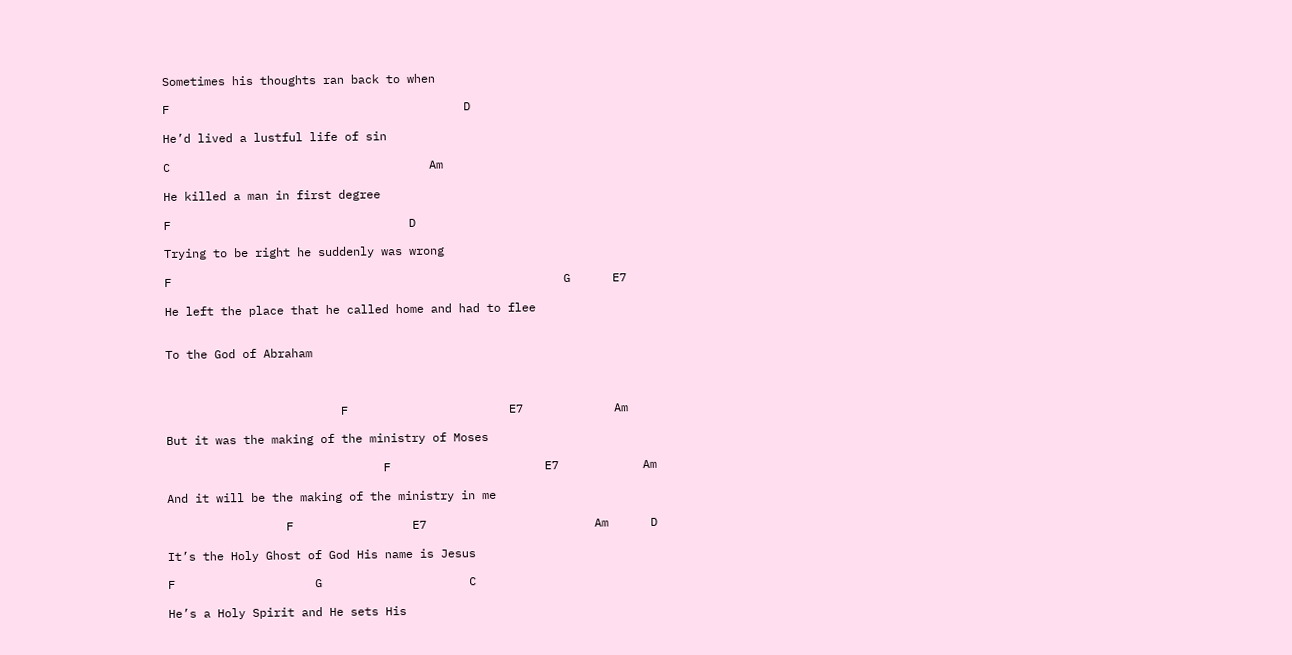Sometimes his thoughts ran back to when

F                                          D

He’d lived a lustful life of sin

C                                     Am

He killed a man in first degree

F                                  D

Trying to be right he suddenly was wrong

F                                                        G      E7

He left the place that he called home and had to flee


To the God of Abraham



                         F                       E7             Am

But it was the making of the ministry of Moses

                               F                      E7            Am

And it will be the making of the ministry in me

                 F                 E7                        Am      D

It’s the Holy Ghost of God His name is Jesus

F                    G                     C

He’s a Holy Spirit and He sets His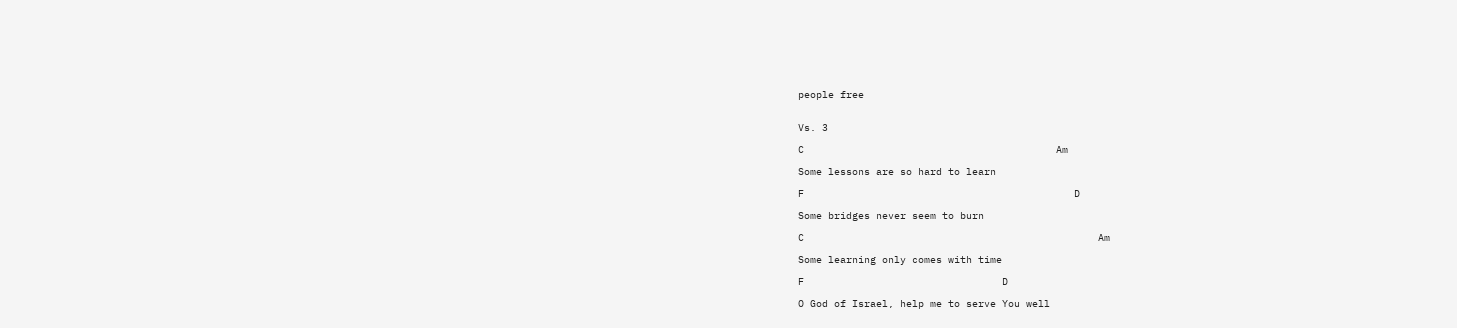people free


Vs. 3

C                                          Am

Some lessons are so hard to learn

F                                             D

Some bridges never seem to burn

C                                                 Am

Some learning only comes with time

F                                 D

O God of Israel, help me to serve You well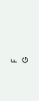F                                                   G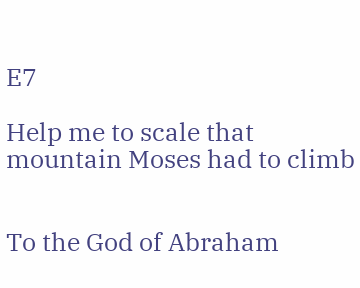E7

Help me to scale that mountain Moses had to climb


To the God of Abraham